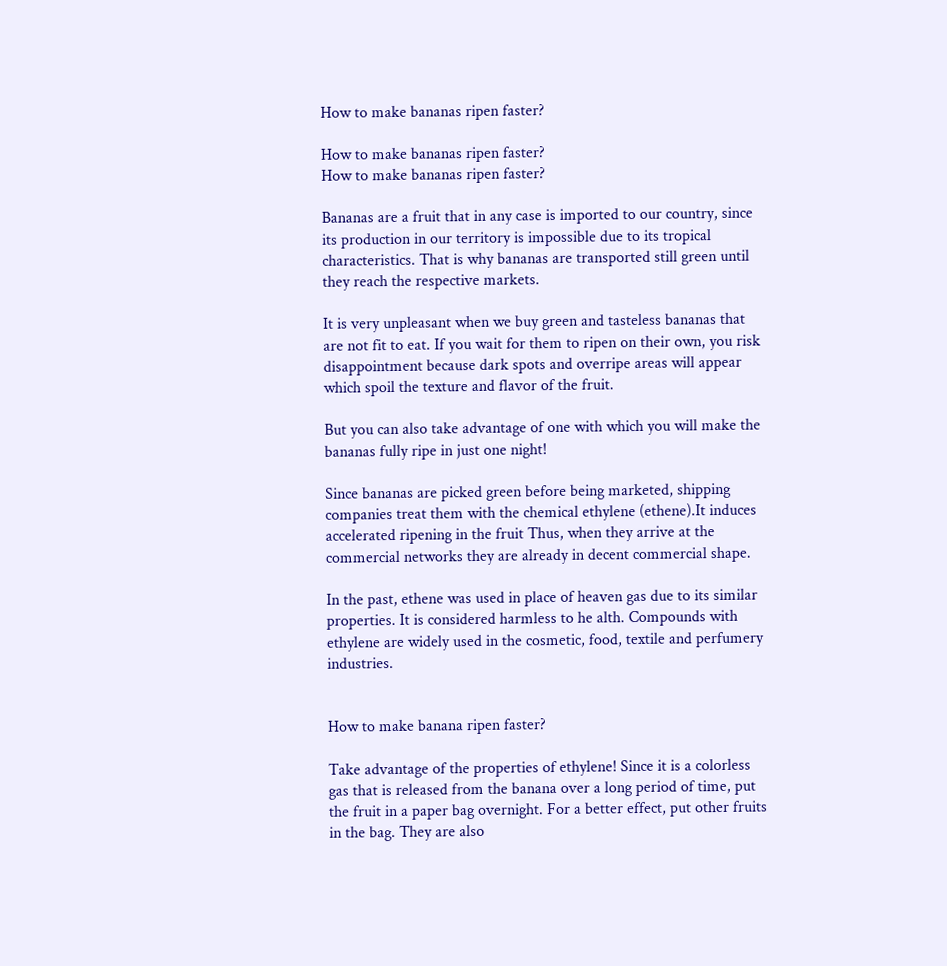How to make bananas ripen faster?

How to make bananas ripen faster?
How to make bananas ripen faster?

Bananas are a fruit that in any case is imported to our country, since its production in our territory is impossible due to its tropical characteristics. That is why bananas are transported still green until they reach the respective markets.

It is very unpleasant when we buy green and tasteless bananas that are not fit to eat. If you wait for them to ripen on their own, you risk disappointment because dark spots and overripe areas will appear which spoil the texture and flavor of the fruit.

But you can also take advantage of one with which you will make the bananas fully ripe in just one night!

Since bananas are picked green before being marketed, shipping companies treat them with the chemical ethylene (ethene).It induces accelerated ripening in the fruit Thus, when they arrive at the commercial networks they are already in decent commercial shape.

In the past, ethene was used in place of heaven gas due to its similar properties. It is considered harmless to he alth. Compounds with ethylene are widely used in the cosmetic, food, textile and perfumery industries.


How to make banana ripen faster?

Take advantage of the properties of ethylene! Since it is a colorless gas that is released from the banana over a long period of time, put the fruit in a paper bag overnight. For a better effect, put other fruits in the bag. They are also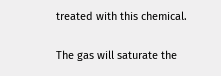treated with this chemical.

The gas will saturate the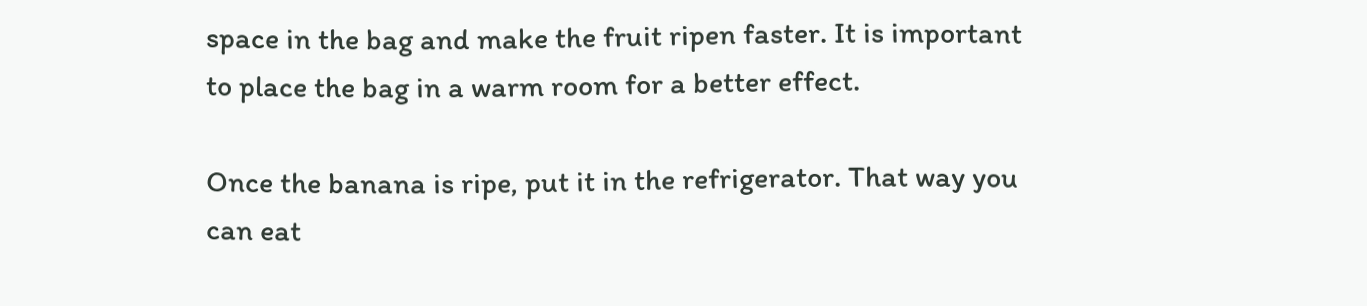space in the bag and make the fruit ripen faster. It is important to place the bag in a warm room for a better effect.

Once the banana is ripe, put it in the refrigerator. That way you can eat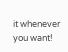it whenever you want!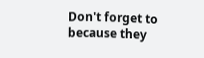Don't forget to because they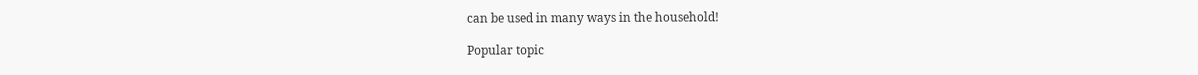can be used in many ways in the household!

Popular topic